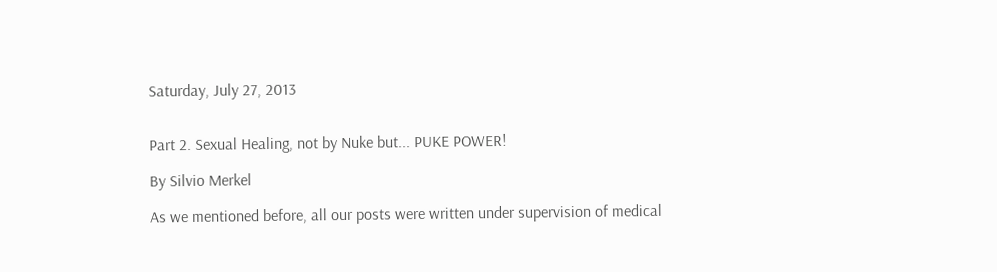Saturday, July 27, 2013


Part 2. Sexual Healing, not by Nuke but... PUKE POWER!

By Silvio Merkel

As we mentioned before, all our posts were written under supervision of medical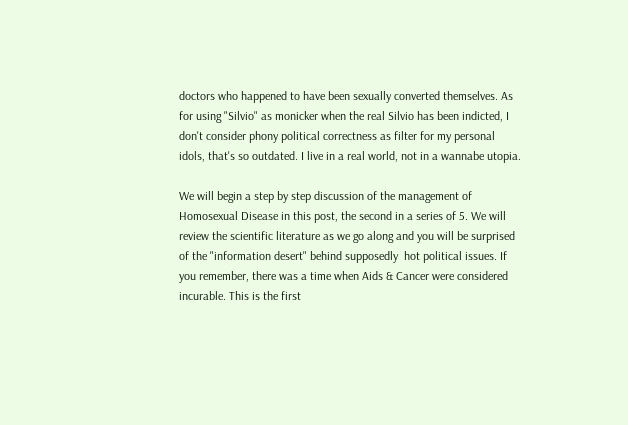doctors who happened to have been sexually converted themselves. As for using "Silvio" as monicker when the real Silvio has been indicted, I don't consider phony political correctness as filter for my personal idols, that's so outdated. I live in a real world, not in a wannabe utopia.

We will begin a step by step discussion of the management of Homosexual Disease in this post, the second in a series of 5. We will review the scientific literature as we go along and you will be surprised of the "information desert" behind supposedly  hot political issues. If you remember, there was a time when Aids & Cancer were considered incurable. This is the first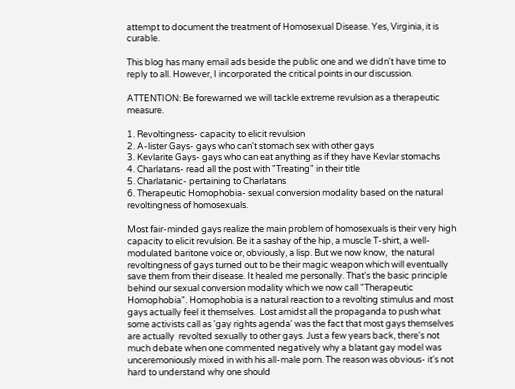attempt to document the treatment of Homosexual Disease. Yes, Virginia, it is curable.

This blog has many email ads beside the public one and we didn't have time to reply to all. However, I incorporated the critical points in our discussion.

ATTENTION: Be forewarned we will tackle extreme revulsion as a therapeutic measure.

1. Revoltingness- capacity to elicit revulsion
2. A-lister Gays- gays who can't stomach sex with other gays
3. Kevlarite Gays- gays who can eat anything as if they have Kevlar stomachs
4. Charlatans- read all the post with "Treating" in their title
5. Charlatanic- pertaining to Charlatans
6. Therapeutic Homophobia- sexual conversion modality based on the natural revoltingness of homosexuals.

Most fair-minded gays realize the main problem of homosexuals is their very high capacity to elicit revulsion. Be it a sashay of the hip, a muscle T-shirt, a well-modulated baritone voice or, obviously, a lisp. But we now know,  the natural revoltingness of gays turned out to be their magic weapon which will eventually save them from their disease. It healed me personally. That's the basic principle behind our sexual conversion modality which we now call "Therapeutic Homophobia". Homophobia is a natural reaction to a revolting stimulus and most gays actually feel it themselves.  Lost amidst all the propaganda to push what some activists call as 'gay rights agenda' was the fact that most gays themselves are actually  revolted sexually to other gays. Just a few years back, there's not much debate when one commented negatively why a blatant gay model was unceremoniously mixed in with his all-male porn. The reason was obvious- it's not hard to understand why one should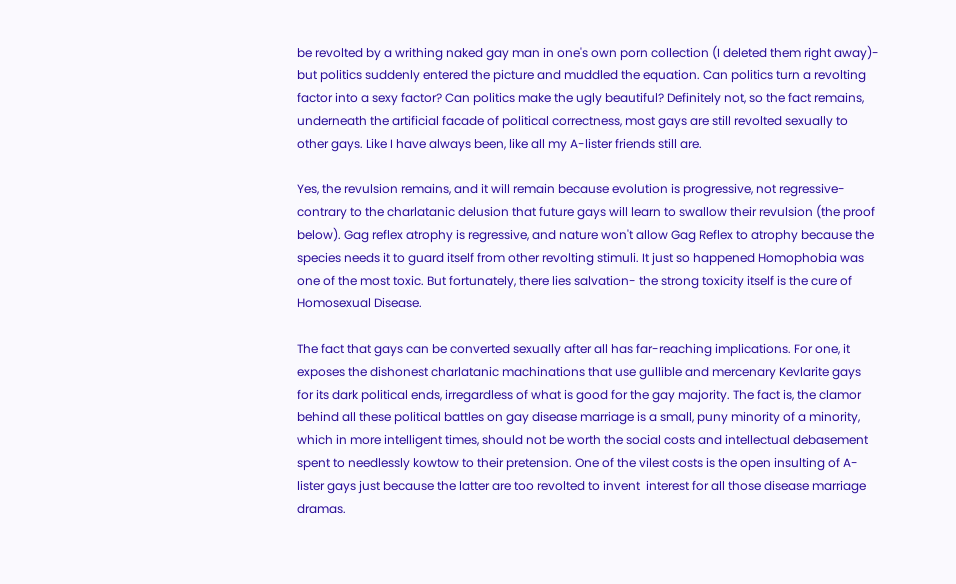be revolted by a writhing naked gay man in one's own porn collection (I deleted them right away)- but politics suddenly entered the picture and muddled the equation. Can politics turn a revolting factor into a sexy factor? Can politics make the ugly beautiful? Definitely not, so the fact remains, underneath the artificial facade of political correctness, most gays are still revolted sexually to other gays. Like I have always been, like all my A-lister friends still are.

Yes, the revulsion remains, and it will remain because evolution is progressive, not regressive- contrary to the charlatanic delusion that future gays will learn to swallow their revulsion (the proof below). Gag reflex atrophy is regressive, and nature won't allow Gag Reflex to atrophy because the species needs it to guard itself from other revolting stimuli. It just so happened Homophobia was one of the most toxic. But fortunately, there lies salvation- the strong toxicity itself is the cure of Homosexual Disease.

The fact that gays can be converted sexually after all has far-reaching implications. For one, it exposes the dishonest charlatanic machinations that use gullible and mercenary Kevlarite gays for its dark political ends, irregardless of what is good for the gay majority. The fact is, the clamor behind all these political battles on gay disease marriage is a small, puny minority of a minority, which in more intelligent times, should not be worth the social costs and intellectual debasement spent to needlessly kowtow to their pretension. One of the vilest costs is the open insulting of A-lister gays just because the latter are too revolted to invent  interest for all those disease marriage dramas.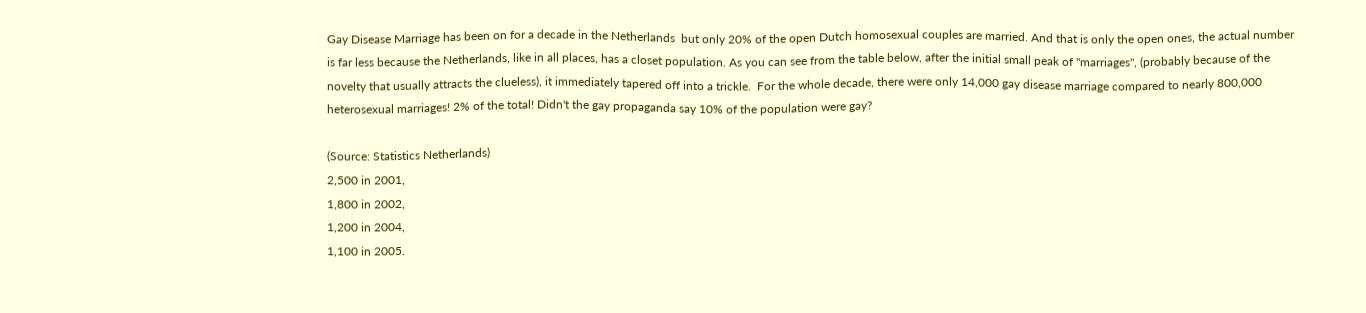Gay Disease Marriage has been on for a decade in the Netherlands  but only 20% of the open Dutch homosexual couples are married. And that is only the open ones, the actual number is far less because the Netherlands, like in all places, has a closet population. As you can see from the table below, after the initial small peak of "marriages", (probably because of the novelty that usually attracts the clueless), it immediately tapered off into a trickle.  For the whole decade, there were only 14,000 gay disease marriage compared to nearly 800,000 heterosexual marriages! 2% of the total! Didn't the gay propaganda say 10% of the population were gay?

(Source: Statistics Netherlands)
2,500 in 2001,
1,800 in 2002,
1,200 in 2004,
1,100 in 2005.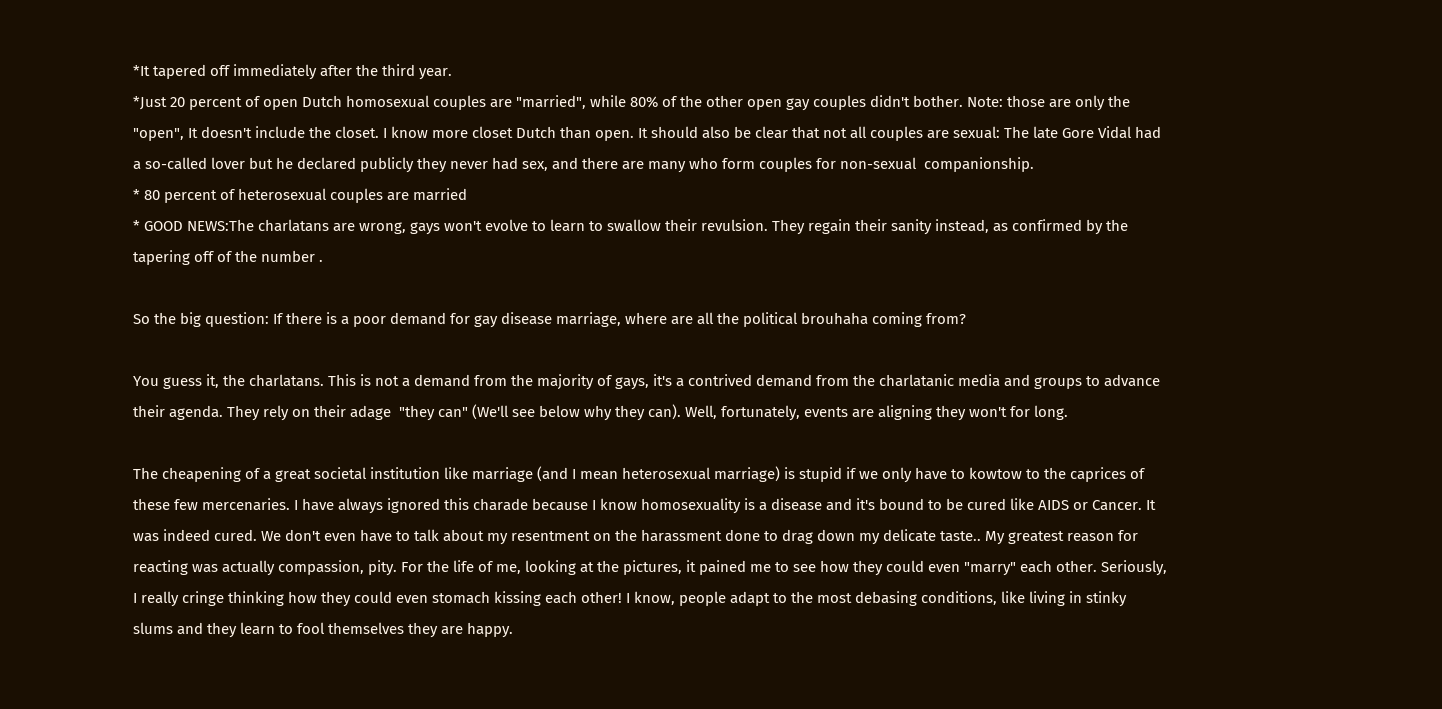*It tapered off immediately after the third year.
*Just 20 percent of open Dutch homosexual couples are "married", while 80% of the other open gay couples didn't bother. Note: those are only the "open", It doesn't include the closet. I know more closet Dutch than open. It should also be clear that not all couples are sexual: The late Gore Vidal had a so-called lover but he declared publicly they never had sex, and there are many who form couples for non-sexual  companionship.
* 80 percent of heterosexual couples are married
* GOOD NEWS:The charlatans are wrong, gays won't evolve to learn to swallow their revulsion. They regain their sanity instead, as confirmed by the tapering off of the number .

So the big question: If there is a poor demand for gay disease marriage, where are all the political brouhaha coming from?

You guess it, the charlatans. This is not a demand from the majority of gays, it's a contrived demand from the charlatanic media and groups to advance their agenda. They rely on their adage  "they can" (We'll see below why they can). Well, fortunately, events are aligning they won't for long.

The cheapening of a great societal institution like marriage (and I mean heterosexual marriage) is stupid if we only have to kowtow to the caprices of these few mercenaries. I have always ignored this charade because I know homosexuality is a disease and it's bound to be cured like AIDS or Cancer. It was indeed cured. We don't even have to talk about my resentment on the harassment done to drag down my delicate taste.. My greatest reason for reacting was actually compassion, pity. For the life of me, looking at the pictures, it pained me to see how they could even "marry" each other. Seriously, I really cringe thinking how they could even stomach kissing each other! I know, people adapt to the most debasing conditions, like living in stinky slums and they learn to fool themselves they are happy.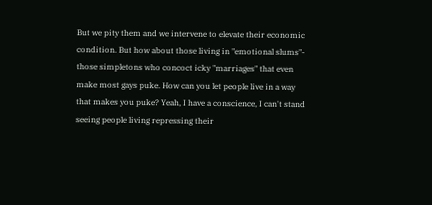But we pity them and we intervene to elevate their economic condition. But how about those living in "emotional slums"- those simpletons who concoct icky "marriages" that even make most gays puke. How can you let people live in a way that makes you puke? Yeah, I have a conscience, I can't stand seeing people living repressing their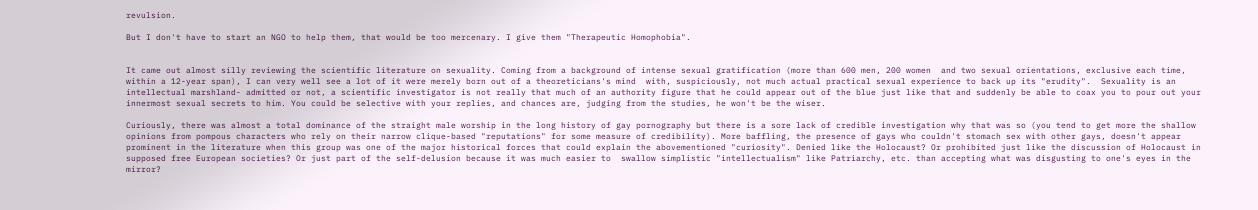revulsion.

But I don't have to start an NGO to help them, that would be too mercenary. I give them "Therapeutic Homophobia".


It came out almost silly reviewing the scientific literature on sexuality. Coming from a background of intense sexual gratification (more than 600 men, 200 women  and two sexual orientations, exclusive each time, within a 12-year span), I can very well see a lot of it were merely born out of a theoreticians's mind  with, suspiciously, not much actual practical sexual experience to back up its "erudity".  Sexuality is an intellectual marshland- admitted or not, a scientific investigator is not really that much of an authority figure that he could appear out of the blue just like that and suddenly be able to coax you to pour out your innermost sexual secrets to him. You could be selective with your replies, and chances are, judging from the studies, he won't be the wiser.

Curiously, there was almost a total dominance of the straight male worship in the long history of gay pornography but there is a sore lack of credible investigation why that was so (you tend to get more the shallow opinions from pompous characters who rely on their narrow clique-based "reputations" for some measure of credibility). More baffling, the presence of gays who couldn't stomach sex with other gays, doesn't appear prominent in the literature when this group was one of the major historical forces that could explain the abovementioned "curiosity". Denied like the Holocaust? Or prohibited just like the discussion of Holocaust in supposed free European societies? Or just part of the self-delusion because it was much easier to  swallow simplistic "intellectualism" like Patriarchy, etc. than accepting what was disgusting to one's eyes in the mirror?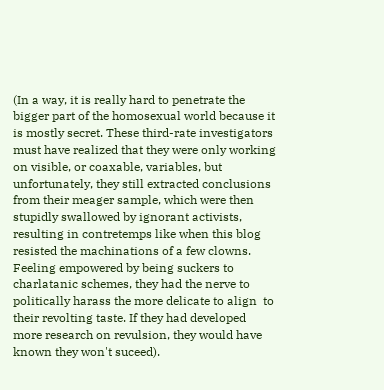(In a way, it is really hard to penetrate the bigger part of the homosexual world because it is mostly secret. These third-rate investigators must have realized that they were only working on visible, or coaxable, variables, but unfortunately, they still extracted conclusions from their meager sample, which were then stupidly swallowed by ignorant activists, resulting in contretemps like when this blog resisted the machinations of a few clowns. Feeling empowered by being suckers to  charlatanic schemes, they had the nerve to  politically harass the more delicate to align  to their revolting taste. If they had developed more research on revulsion, they would have known they won't suceed).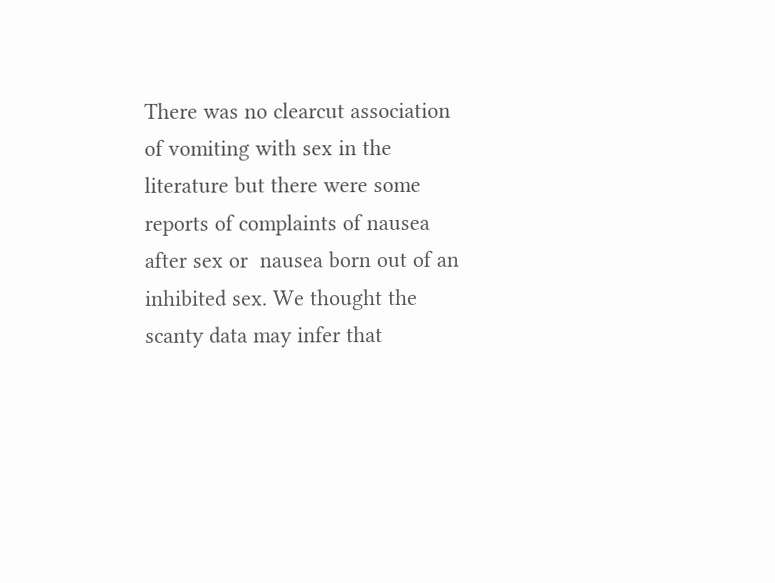There was no clearcut association of vomiting with sex in the literature but there were some reports of complaints of nausea after sex or  nausea born out of an inhibited sex. We thought the scanty data may infer that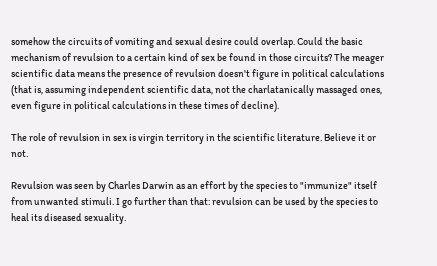somehow the circuits of vomiting and sexual desire could overlap. Could the basic mechanism of revulsion to a certain kind of sex be found in those circuits? The meager scientific data means the presence of revulsion doesn't figure in political calculations (that is, assuming independent scientific data, not the charlatanically massaged ones, even figure in political calculations in these times of decline).

The role of revulsion in sex is virgin territory in the scientific literature. Believe it or not.

Revulsion was seen by Charles Darwin as an effort by the species to "immunize" itself from unwanted stimuli. I go further than that: revulsion can be used by the species to heal its diseased sexuality.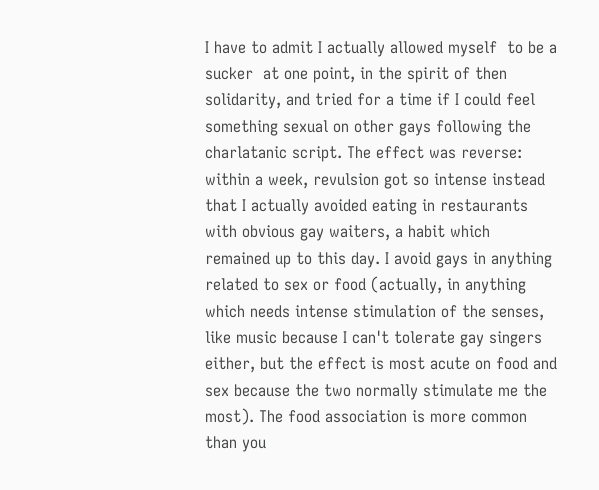I have to admit I actually allowed myself  to be a sucker  at one point, in the spirit of then solidarity, and tried for a time if I could feel something sexual on other gays following the charlatanic script. The effect was reverse: within a week, revulsion got so intense instead that I actually avoided eating in restaurants with obvious gay waiters, a habit which remained up to this day. I avoid gays in anything related to sex or food (actually, in anything which needs intense stimulation of the senses, like music because I can't tolerate gay singers either, but the effect is most acute on food and sex because the two normally stimulate me the most). The food association is more common than you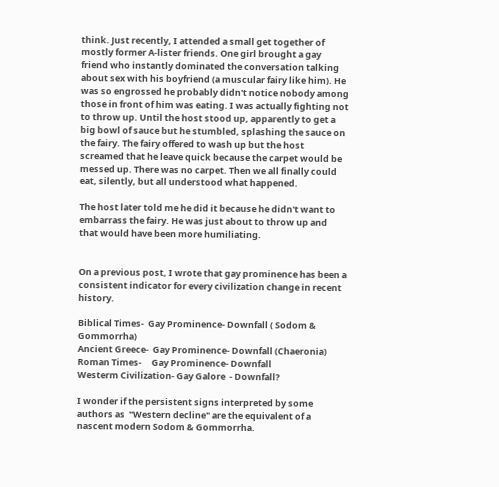think. Just recently, I attended a small get together of mostly former A-lister friends. One girl brought a gay friend who instantly dominated the conversation talking about sex with his boyfriend (a muscular fairy like him). He was so engrossed he probably didn't notice nobody among those in front of him was eating. I was actually fighting not to throw up. Until the host stood up, apparently to get a big bowl of sauce but he stumbled, splashing the sauce on the fairy. The fairy offered to wash up but the host screamed that he leave quick because the carpet would be messed up. There was no carpet. Then we all finally could eat, silently, but all understood what happened.

The host later told me he did it because he didn't want to embarrass the fairy. He was just about to throw up and that would have been more humiliating.


On a previous post, I wrote that gay prominence has been a consistent indicator for every civilization change in recent history.

Biblical Times-  Gay Prominence- Downfall ( Sodom & Gommorrha)
Ancient Greece-  Gay Prominence- Downfall (Chaeronia)
Roman Times-     Gay Prominence- Downfall
Westerm Civilization- Gay Galore  - Downfall?

I wonder if the persistent signs interpreted by some authors as  "Western decline" are the equivalent of a nascent modern Sodom & Gommorrha.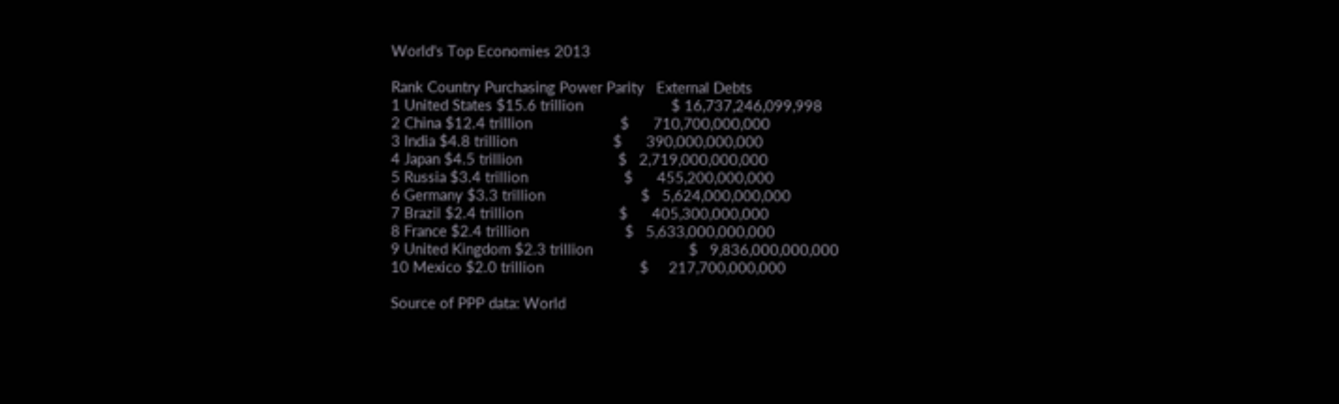World's Top Economies 2013

Rank Country Purchasing Power Parity   External Debts
1 United States $15.6 trillion                      $ 16,737,246,099,998
2 China $12.4 trillion                      $      710,700,000,000
3 India $4.8 trillion                        $      390,000,000,000
4 Japan $4.5 trillion                        $   2,719,000,000,000
5 Russia $3.4 trillion                        $      455,200,000,000
6 Germany $3.3 trillion                        $   5,624,000,000,000
7 Brazil $2.4 trillion                        $      405,300,000,000
8 France $2.4 trillion                        $   5,633,000,000,000
9 United Kingdom $2.3 trillion                        $   9,836,000,000,000
10 Mexico $2.0 trillion                        $     217,700,000,000

Source of PPP data: World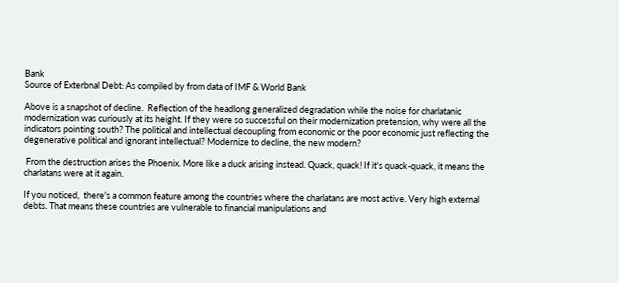Bank
Source of Exterbnal Debt: As compiled by from data of IMF & World Bank

Above is a snapshot of decline.  Reflection of the headlong generalized degradation while the noise for charlatanic modernization was curiously at its height. If they were so successful on their modernization pretension, why were all the indicators pointing south? The political and intellectual decoupling from economic or the poor economic just reflecting the degenerative political and ignorant intellectual? Modernize to decline, the new modern?

 From the destruction arises the Phoenix. More like a duck arising instead. Quack, quack! If it's quack-quack, it means the charlatans were at it again.

If you noticed,  there's a common feature among the countries where the charlatans are most active. Very high external debts. That means these countries are vulnerable to financial manipulations and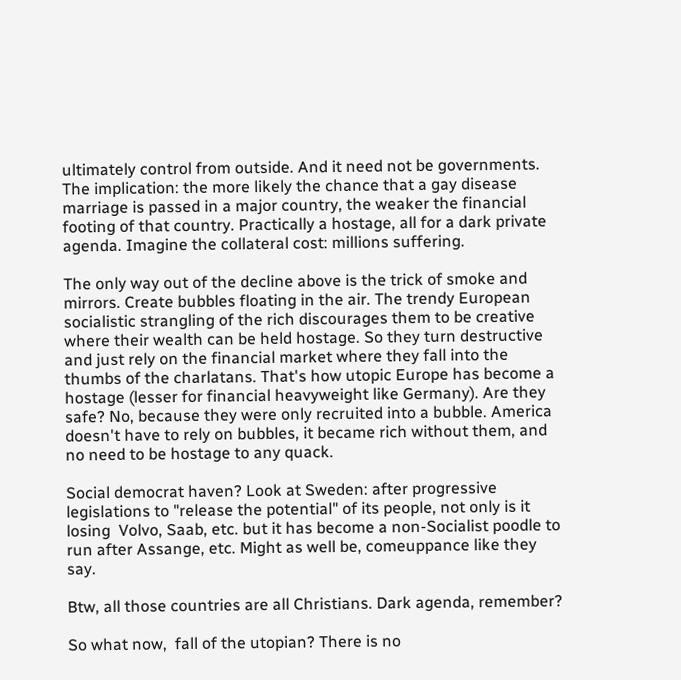ultimately control from outside. And it need not be governments. The implication: the more likely the chance that a gay disease marriage is passed in a major country, the weaker the financial footing of that country. Practically a hostage, all for a dark private agenda. Imagine the collateral cost: millions suffering.

The only way out of the decline above is the trick of smoke and mirrors. Create bubbles floating in the air. The trendy European socialistic strangling of the rich discourages them to be creative where their wealth can be held hostage. So they turn destructive and just rely on the financial market where they fall into the thumbs of the charlatans. That's how utopic Europe has become a hostage (lesser for financial heavyweight like Germany). Are they safe? No, because they were only recruited into a bubble. America doesn't have to rely on bubbles, it became rich without them, and no need to be hostage to any quack.

Social democrat haven? Look at Sweden: after progressive legislations to "release the potential" of its people, not only is it losing  Volvo, Saab, etc. but it has become a non-Socialist poodle to run after Assange, etc. Might as well be, comeuppance like they say.

Btw, all those countries are all Christians. Dark agenda, remember?

So what now,  fall of the utopian? There is no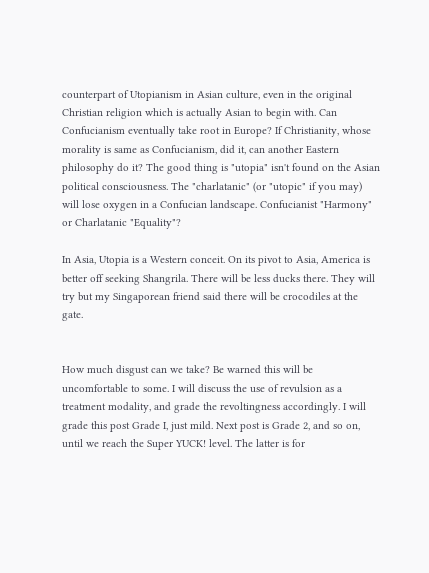counterpart of Utopianism in Asian culture, even in the original Christian religion which is actually Asian to begin with. Can Confucianism eventually take root in Europe? If Christianity, whose morality is same as Confucianism, did it, can another Eastern philosophy do it? The good thing is "utopia" isn't found on the Asian political consciousness. The "charlatanic" (or "utopic" if you may) will lose oxygen in a Confucian landscape. Confucianist "Harmony" or Charlatanic "Equality"?

In Asia, Utopia is a Western conceit. On its pivot to Asia, America is better off seeking Shangrila. There will be less ducks there. They will try but my Singaporean friend said there will be crocodiles at the gate.


How much disgust can we take? Be warned this will be uncomfortable to some. I will discuss the use of revulsion as a treatment modality, and grade the revoltingness accordingly. I will grade this post Grade I, just mild. Next post is Grade 2, and so on, until we reach the Super YUCK! level. The latter is for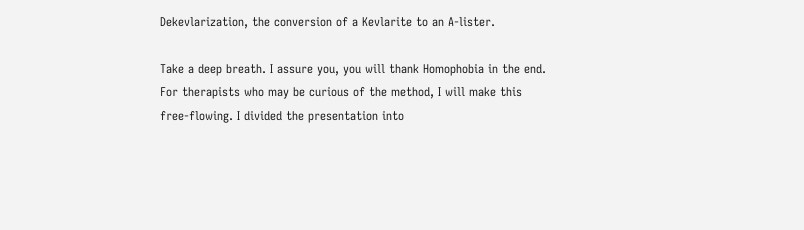Dekevlarization, the conversion of a Kevlarite to an A-lister.

Take a deep breath. I assure you, you will thank Homophobia in the end. For therapists who may be curious of the method, I will make this free-flowing. I divided the presentation into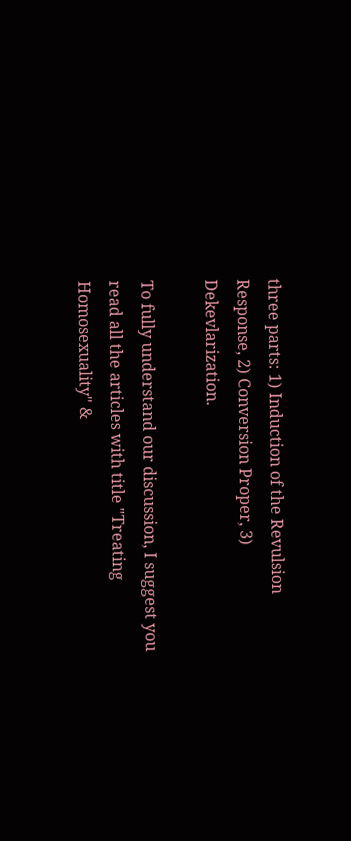three parts: 1) Induction of the Revulsion Response, 2) Conversion Proper, 3) Dekevlarization.

To fully understand our discussion, I suggest you read all the articles with title "Treating Homosexuality" &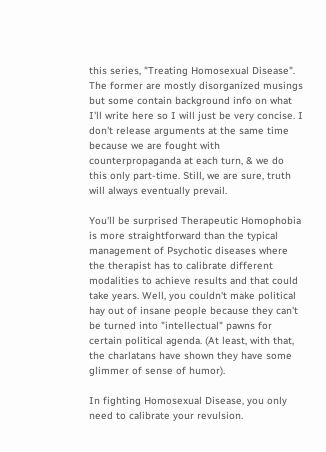this series, "Treating Homosexual Disease". The former are mostly disorganized musings but some contain background info on what I'll write here so I will just be very concise. I don't release arguments at the same time because we are fought with counterpropaganda at each turn, & we do this only part-time. Still, we are sure, truth will always eventually prevail.

You'll be surprised Therapeutic Homophobia is more straightforward than the typical management of Psychotic diseases where the therapist has to calibrate different modalities to achieve results and that could take years. Well, you couldn't make political hay out of insane people because they can't be turned into "intellectual" pawns for certain political agenda. (At least, with that, the charlatans have shown they have some glimmer of sense of humor).

In fighting Homosexual Disease, you only need to calibrate your revulsion.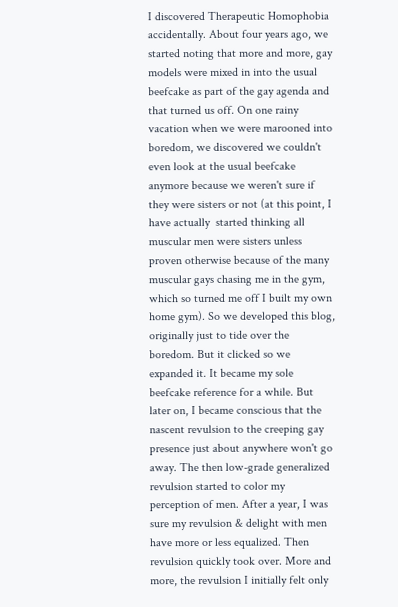I discovered Therapeutic Homophobia accidentally. About four years ago, we started noting that more and more, gay models were mixed in into the usual beefcake as part of the gay agenda and that turned us off. On one rainy vacation when we were marooned into boredom, we discovered we couldn't even look at the usual beefcake anymore because we weren't sure if they were sisters or not (at this point, I have actually  started thinking all muscular men were sisters unless proven otherwise because of the many muscular gays chasing me in the gym, which so turned me off I built my own home gym). So we developed this blog, originally just to tide over the boredom. But it clicked so we expanded it. It became my sole beefcake reference for a while. But later on, I became conscious that the nascent revulsion to the creeping gay presence just about anywhere won't go away. The then low-grade generalized revulsion started to color my perception of men. After a year, I was sure my revulsion & delight with men have more or less equalized. Then revulsion quickly took over. More and more, the revulsion I initially felt only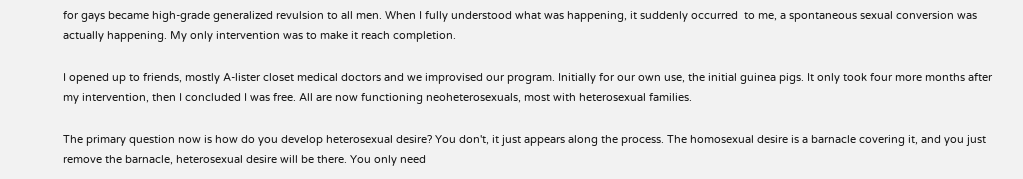for gays became high-grade generalized revulsion to all men. When I fully understood what was happening, it suddenly occurred  to me, a spontaneous sexual conversion was actually happening. My only intervention was to make it reach completion.

I opened up to friends, mostly A-lister closet medical doctors and we improvised our program. Initially for our own use, the initial guinea pigs. It only took four more months after my intervention, then I concluded I was free. All are now functioning neoheterosexuals, most with heterosexual families.

The primary question now is how do you develop heterosexual desire? You don't, it just appears along the process. The homosexual desire is a barnacle covering it, and you just remove the barnacle, heterosexual desire will be there. You only need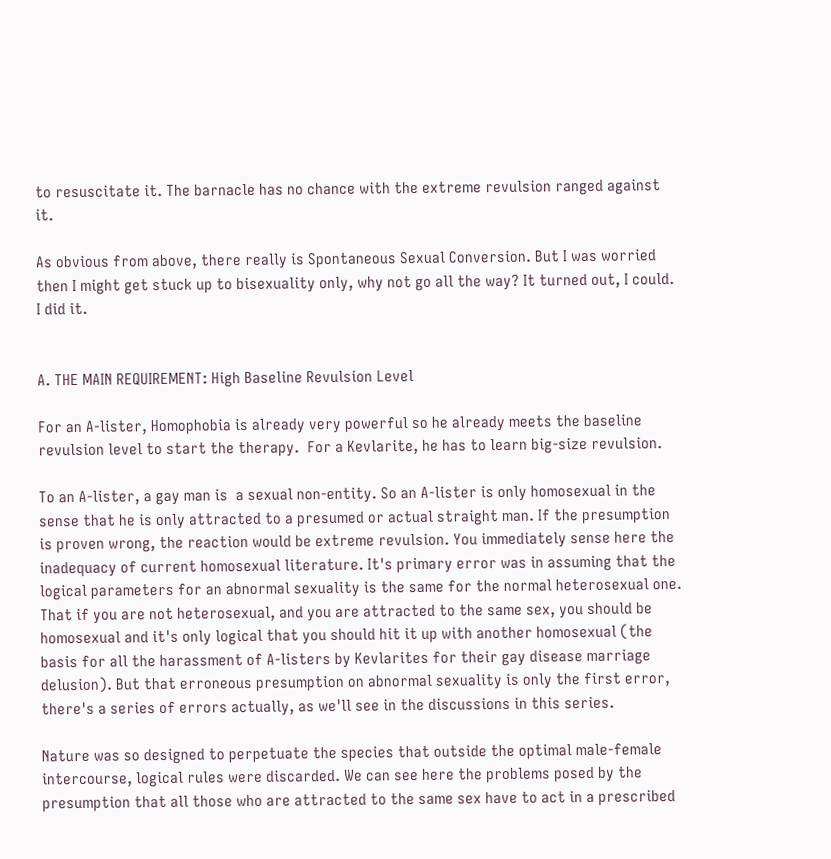to resuscitate it. The barnacle has no chance with the extreme revulsion ranged against it.

As obvious from above, there really is Spontaneous Sexual Conversion. But I was worried then I might get stuck up to bisexuality only, why not go all the way? It turned out, I could. I did it.


A. THE MAIN REQUIREMENT: High Baseline Revulsion Level

For an A-lister, Homophobia is already very powerful so he already meets the baseline revulsion level to start the therapy.  For a Kevlarite, he has to learn big-size revulsion.

To an A-lister, a gay man is  a sexual non-entity. So an A-lister is only homosexual in the sense that he is only attracted to a presumed or actual straight man. If the presumption is proven wrong, the reaction would be extreme revulsion. You immediately sense here the inadequacy of current homosexual literature. It's primary error was in assuming that the logical parameters for an abnormal sexuality is the same for the normal heterosexual one. That if you are not heterosexual, and you are attracted to the same sex, you should be homosexual and it's only logical that you should hit it up with another homosexual (the basis for all the harassment of A-listers by Kevlarites for their gay disease marriage delusion). But that erroneous presumption on abnormal sexuality is only the first error, there's a series of errors actually, as we'll see in the discussions in this series.

Nature was so designed to perpetuate the species that outside the optimal male-female intercourse, logical rules were discarded. We can see here the problems posed by the presumption that all those who are attracted to the same sex have to act in a prescribed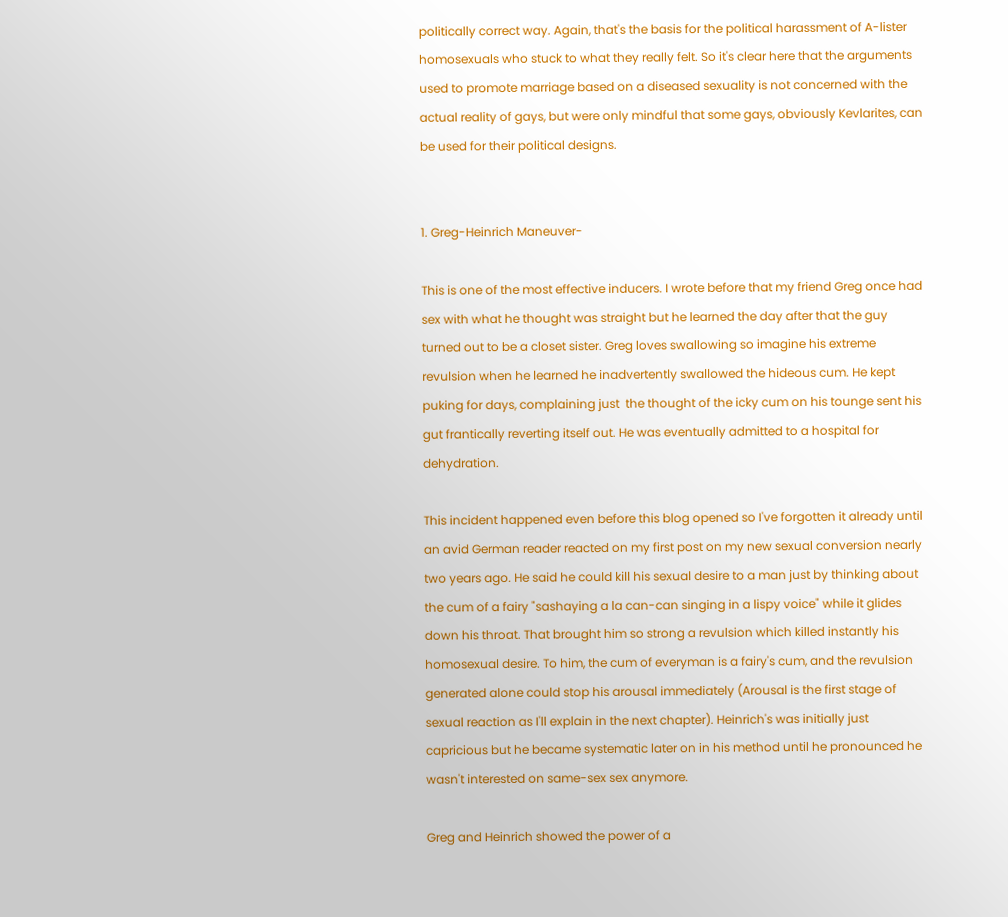politically correct way. Again, that's the basis for the political harassment of A-lister homosexuals who stuck to what they really felt. So it's clear here that the arguments used to promote marriage based on a diseased sexuality is not concerned with the actual reality of gays, but were only mindful that some gays, obviously Kevlarites, can be used for their political designs.


1. Greg-Heinrich Maneuver-

This is one of the most effective inducers. I wrote before that my friend Greg once had sex with what he thought was straight but he learned the day after that the guy turned out to be a closet sister. Greg loves swallowing so imagine his extreme revulsion when he learned he inadvertently swallowed the hideous cum. He kept puking for days, complaining just  the thought of the icky cum on his tounge sent his gut frantically reverting itself out. He was eventually admitted to a hospital for dehydration.

This incident happened even before this blog opened so I've forgotten it already until an avid German reader reacted on my first post on my new sexual conversion nearly two years ago. He said he could kill his sexual desire to a man just by thinking about the cum of a fairy "sashaying a la can-can singing in a lispy voice" while it glides down his throat. That brought him so strong a revulsion which killed instantly his homosexual desire. To him, the cum of everyman is a fairy's cum, and the revulsion generated alone could stop his arousal immediately (Arousal is the first stage of sexual reaction as I'll explain in the next chapter). Heinrich's was initially just capricious but he became systematic later on in his method until he pronounced he wasn't interested on same-sex sex anymore.

Greg and Heinrich showed the power of a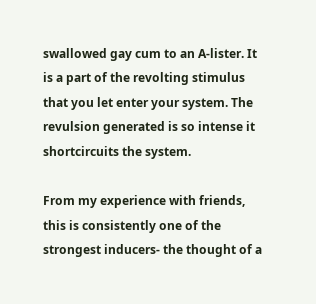swallowed gay cum to an A-lister. It is a part of the revolting stimulus that you let enter your system. The revulsion generated is so intense it shortcircuits the system.

From my experience with friends, this is consistently one of the strongest inducers- the thought of a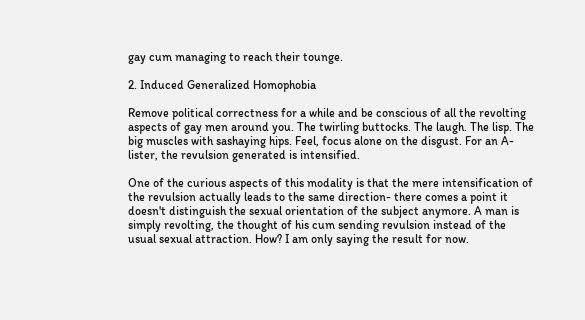gay cum managing to reach their tounge.

2. Induced Generalized Homophobia

Remove political correctness for a while and be conscious of all the revolting aspects of gay men around you. The twirling buttocks. The laugh. The lisp. The big muscles with sashaying hips. Feel, focus alone on the disgust. For an A-lister, the revulsion generated is intensified.

One of the curious aspects of this modality is that the mere intensification of the revulsion actually leads to the same direction- there comes a point it doesn't distinguish the sexual orientation of the subject anymore. A man is simply revolting, the thought of his cum sending revulsion instead of the usual sexual attraction. How? I am only saying the result for now.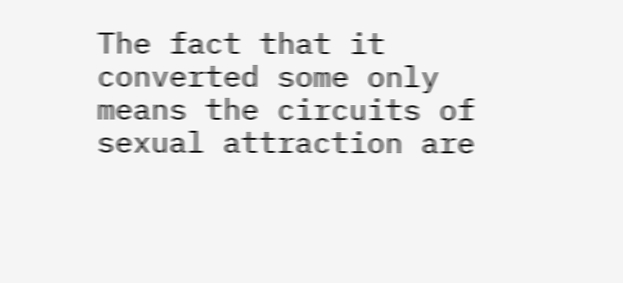The fact that it converted some only means the circuits of sexual attraction are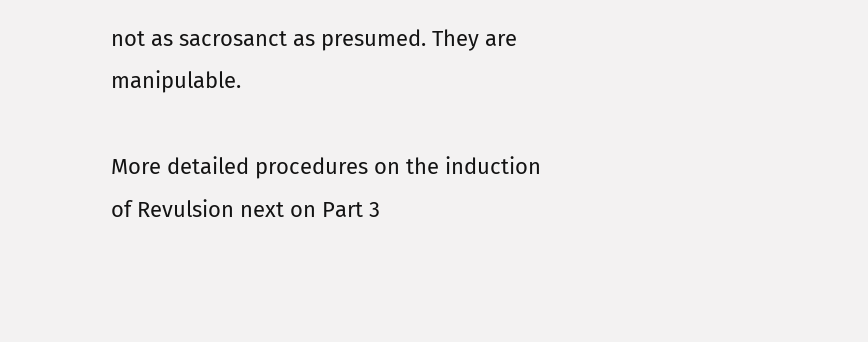not as sacrosanct as presumed. They are manipulable.

More detailed procedures on the induction of Revulsion next on Part 3